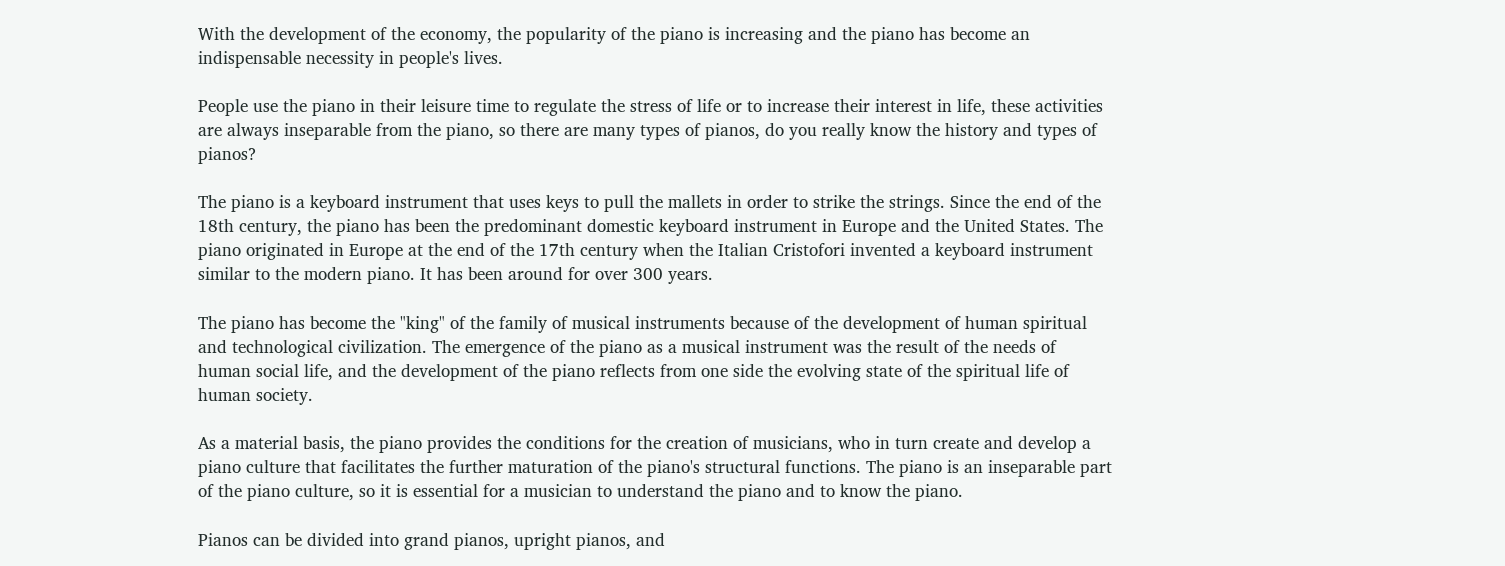With the development of the economy, the popularity of the piano is increasing and the piano has become an indispensable necessity in people's lives.

People use the piano in their leisure time to regulate the stress of life or to increase their interest in life, these activities are always inseparable from the piano, so there are many types of pianos, do you really know the history and types of pianos?

The piano is a keyboard instrument that uses keys to pull the mallets in order to strike the strings. Since the end of the 18th century, the piano has been the predominant domestic keyboard instrument in Europe and the United States. The piano originated in Europe at the end of the 17th century when the Italian Cristofori invented a keyboard instrument similar to the modern piano. It has been around for over 300 years.

The piano has become the "king" of the family of musical instruments because of the development of human spiritual and technological civilization. The emergence of the piano as a musical instrument was the result of the needs of human social life, and the development of the piano reflects from one side the evolving state of the spiritual life of human society.

As a material basis, the piano provides the conditions for the creation of musicians, who in turn create and develop a piano culture that facilitates the further maturation of the piano's structural functions. The piano is an inseparable part of the piano culture, so it is essential for a musician to understand the piano and to know the piano.

Pianos can be divided into grand pianos, upright pianos, and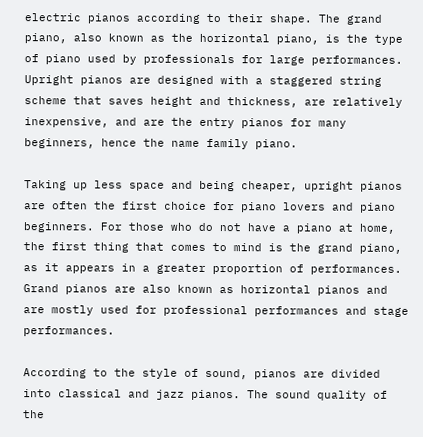electric pianos according to their shape. The grand piano, also known as the horizontal piano, is the type of piano used by professionals for large performances. Upright pianos are designed with a staggered string scheme that saves height and thickness, are relatively inexpensive, and are the entry pianos for many beginners, hence the name family piano.

Taking up less space and being cheaper, upright pianos are often the first choice for piano lovers and piano beginners. For those who do not have a piano at home, the first thing that comes to mind is the grand piano, as it appears in a greater proportion of performances. Grand pianos are also known as horizontal pianos and are mostly used for professional performances and stage performances.

According to the style of sound, pianos are divided into classical and jazz pianos. The sound quality of the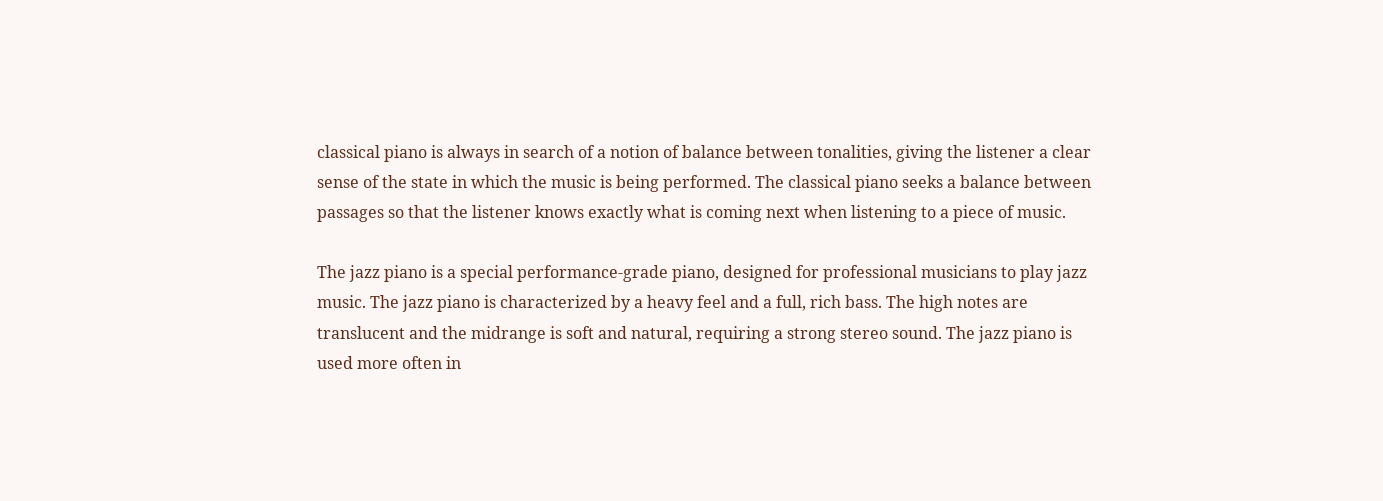classical piano is always in search of a notion of balance between tonalities, giving the listener a clear sense of the state in which the music is being performed. The classical piano seeks a balance between passages so that the listener knows exactly what is coming next when listening to a piece of music.

The jazz piano is a special performance-grade piano, designed for professional musicians to play jazz music. The jazz piano is characterized by a heavy feel and a full, rich bass. The high notes are translucent and the midrange is soft and natural, requiring a strong stereo sound. The jazz piano is used more often in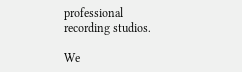professional recording studios.

We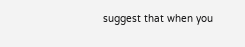suggest that when you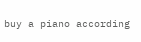buy a piano according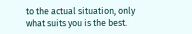to the actual situation, only what suits you is the best.